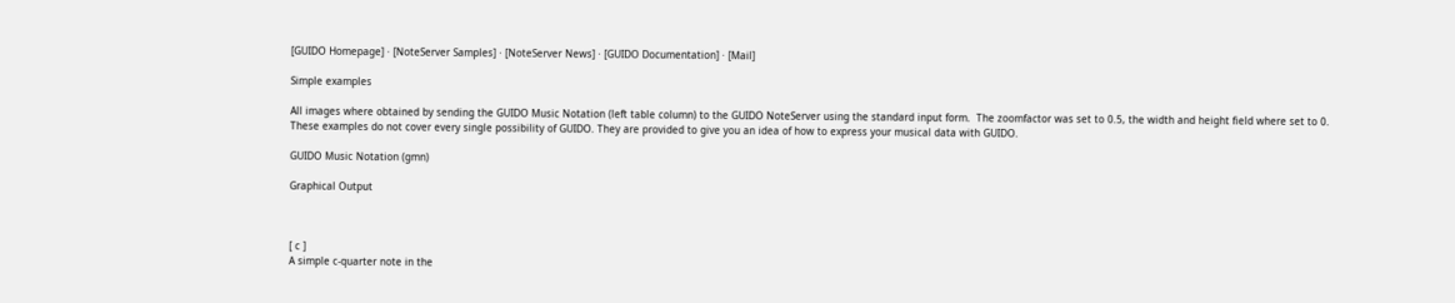[GUIDO Homepage] · [NoteServer Samples] · [NoteServer News] · [GUIDO Documentation] · [Mail]

Simple examples

All images where obtained by sending the GUIDO Music Notation (left table column) to the GUIDO NoteServer using the standard input form.  The zoomfactor was set to 0.5, the width and height field where set to 0.
These examples do not cover every single possibility of GUIDO. They are provided to give you an idea of how to express your musical data with GUIDO.

GUIDO Music Notation (gmn)

Graphical Output



[ c ]
A simple c-quarter note in the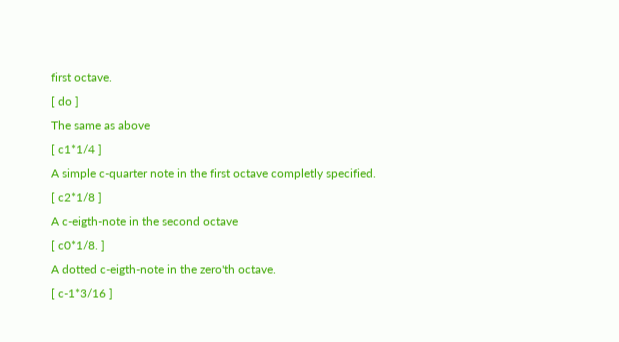first octave.
[ do ]
The same as above
[ c1*1/4 ]
A simple c-quarter note in the first octave completly specified.
[ c2*1/8 ]
A c-eigth-note in the second octave
[ c0*1/8. ]
A dotted c-eigth-note in the zero'th octave.
[ c-1*3/16 ]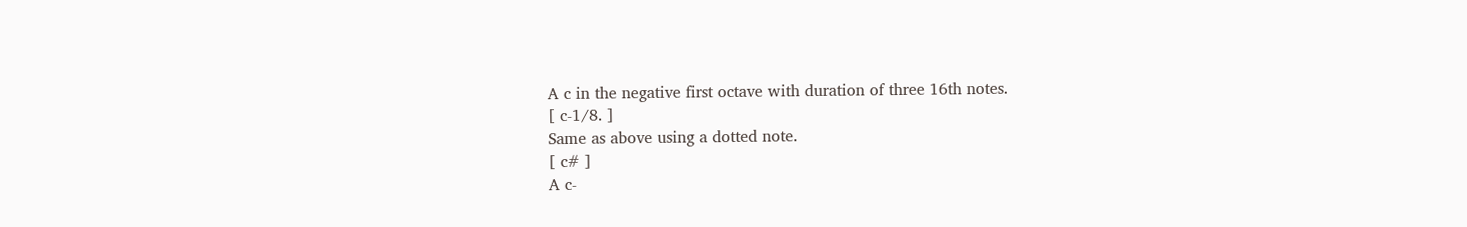A c in the negative first octave with duration of three 16th notes.
[ c-1/8. ]
Same as above using a dotted note.
[ c# ]
A c-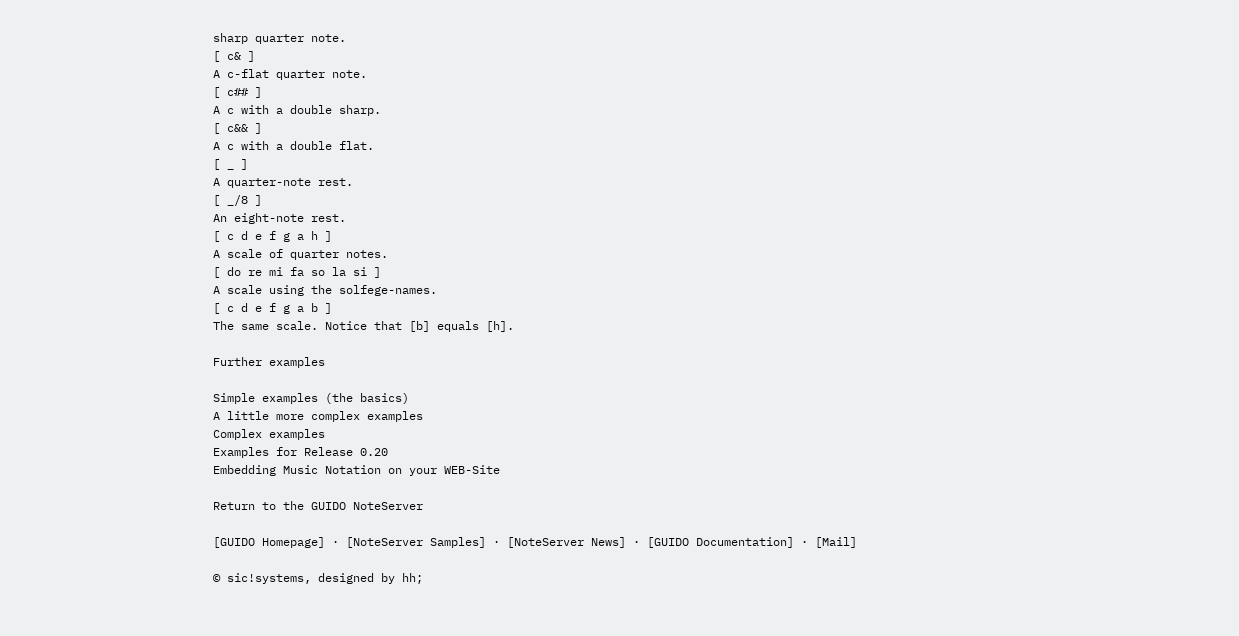sharp quarter note.
[ c& ]
A c-flat quarter note.
[ c## ]
A c with a double sharp.
[ c&& ]
A c with a double flat.
[ _ ]
A quarter-note rest.
[ _/8 ]
An eight-note rest.
[ c d e f g a h ]
A scale of quarter notes.
[ do re mi fa so la si ]
A scale using the solfege-names.
[ c d e f g a b ]
The same scale. Notice that [b] equals [h].

Further examples

Simple examples (the basics)
A little more complex examples
Complex examples
Examples for Release 0.20
Embedding Music Notation on your WEB-Site

Return to the GUIDO NoteServer

[GUIDO Homepage] · [NoteServer Samples] · [NoteServer News] · [GUIDO Documentation] · [Mail]

© sic!systems, designed by hh;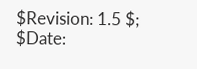$Revision: 1.5 $; $Date: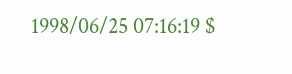1998/06/25 07:16:19 $